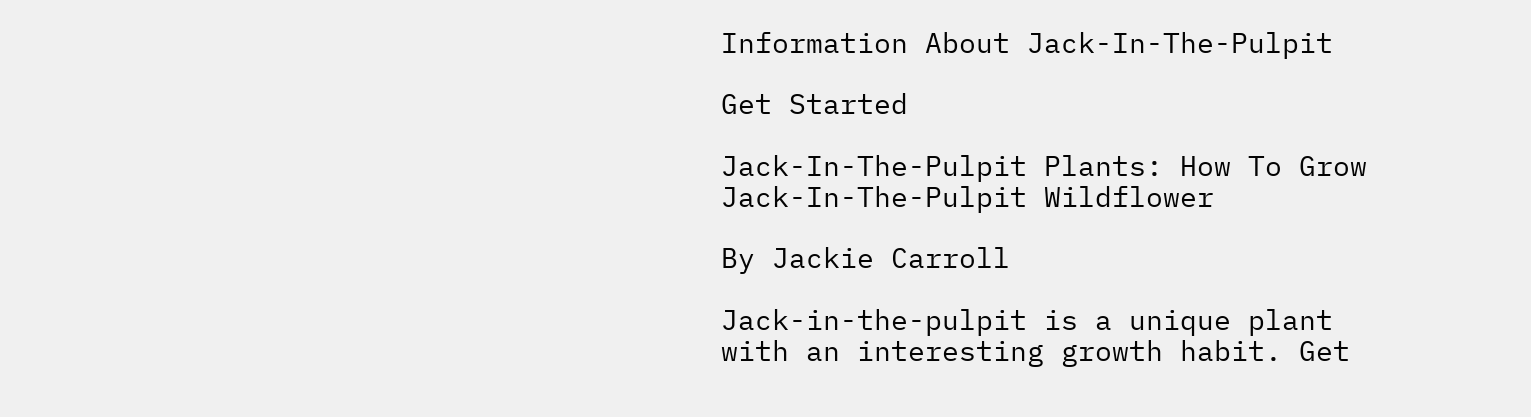Information About Jack-In-The-Pulpit

Get Started

Jack-In-The-Pulpit Plants: How To Grow Jack-In-The-Pulpit Wildflower

By Jackie Carroll

Jack-in-the-pulpit is a unique plant with an interesting growth habit. Get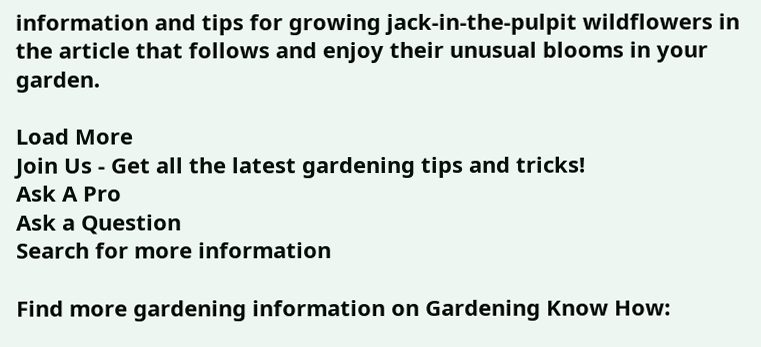information and tips for growing jack-in-the-pulpit wildflowers in the article that follows and enjoy their unusual blooms in your garden.

Load More
Join Us - Get all the latest gardening tips and tricks!
Ask A Pro
Ask a Question
Search for more information

Find more gardening information on Gardening Know How: